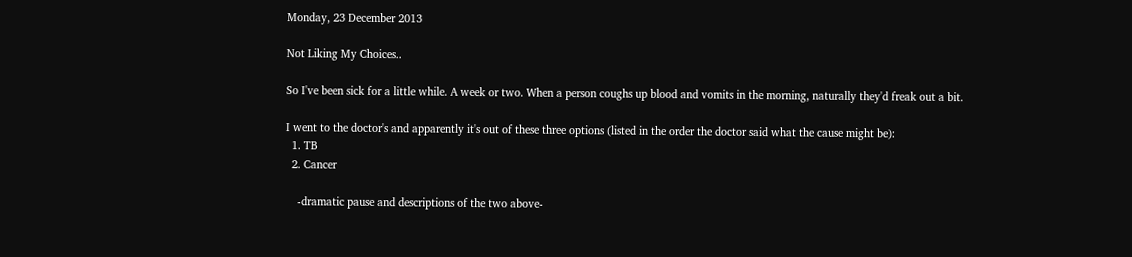Monday, 23 December 2013

Not Liking My Choices..

So I've been sick for a little while. A week or two. When a person coughs up blood and vomits in the morning, naturally they'd freak out a bit.

I went to the doctor's and apparently it's out of these three options (listed in the order the doctor said what the cause might be):
  1. TB
  2. Cancer

    -dramatic pause and descriptions of the two above-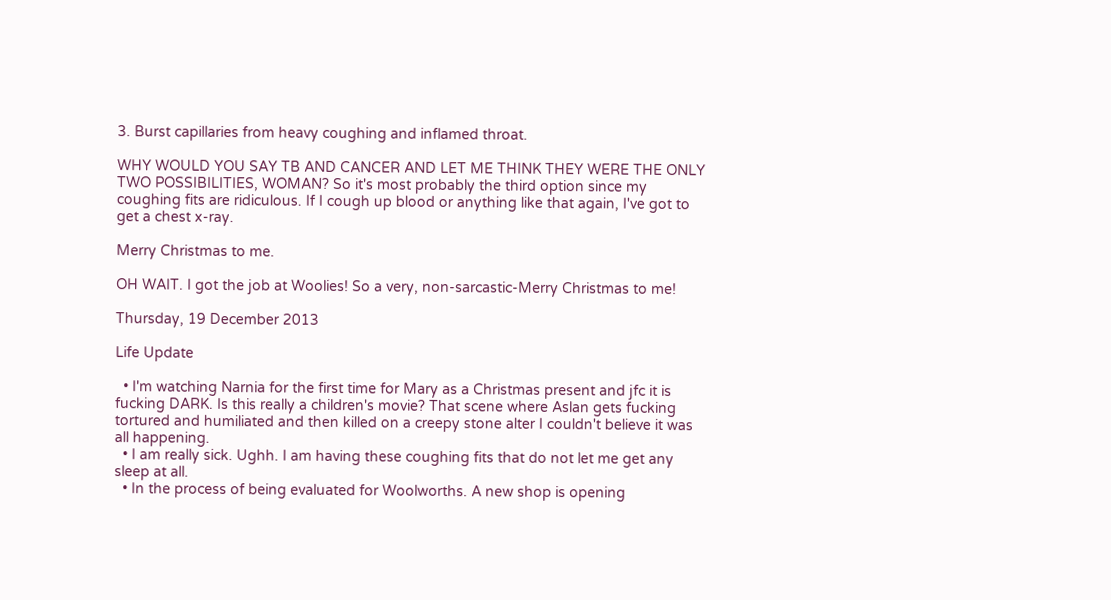3. Burst capillaries from heavy coughing and inflamed throat.

WHY WOULD YOU SAY TB AND CANCER AND LET ME THINK THEY WERE THE ONLY TWO POSSIBILITIES, WOMAN? So it's most probably the third option since my coughing fits are ridiculous. If I cough up blood or anything like that again, I've got to get a chest x-ray.

Merry Christmas to me.

OH WAIT. I got the job at Woolies! So a very, non-sarcastic-Merry Christmas to me!

Thursday, 19 December 2013

Life Update

  • I'm watching Narnia for the first time for Mary as a Christmas present and jfc it is fucking DARK. Is this really a children's movie? That scene where Aslan gets fucking tortured and humiliated and then killed on a creepy stone alter I couldn't believe it was all happening.
  • I am really sick. Ughh. I am having these coughing fits that do not let me get any sleep at all.
  • In the process of being evaluated for Woolworths. A new shop is opening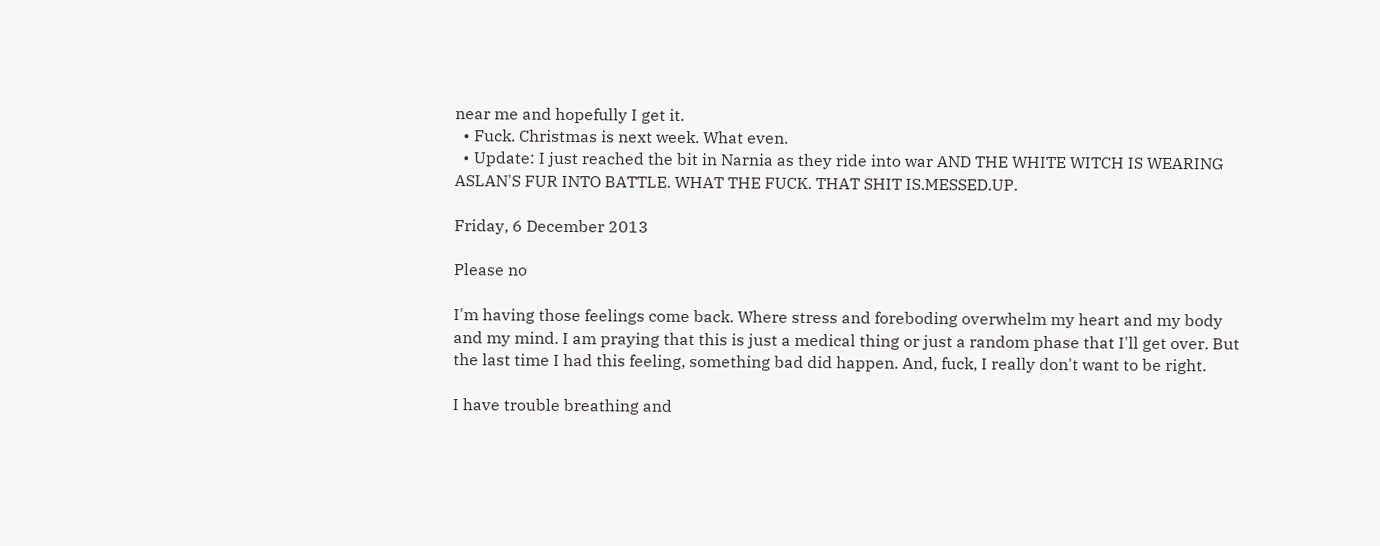near me and hopefully I get it.
  • Fuck. Christmas is next week. What even.
  • Update: I just reached the bit in Narnia as they ride into war AND THE WHITE WITCH IS WEARING ASLAN'S FUR INTO BATTLE. WHAT THE FUCK. THAT SHIT IS.MESSED.UP.

Friday, 6 December 2013

Please no

I'm having those feelings come back. Where stress and foreboding overwhelm my heart and my body and my mind. I am praying that this is just a medical thing or just a random phase that I'll get over. But the last time I had this feeling, something bad did happen. And, fuck, I really don't want to be right.

I have trouble breathing and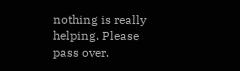nothing is really helping. Please pass over.